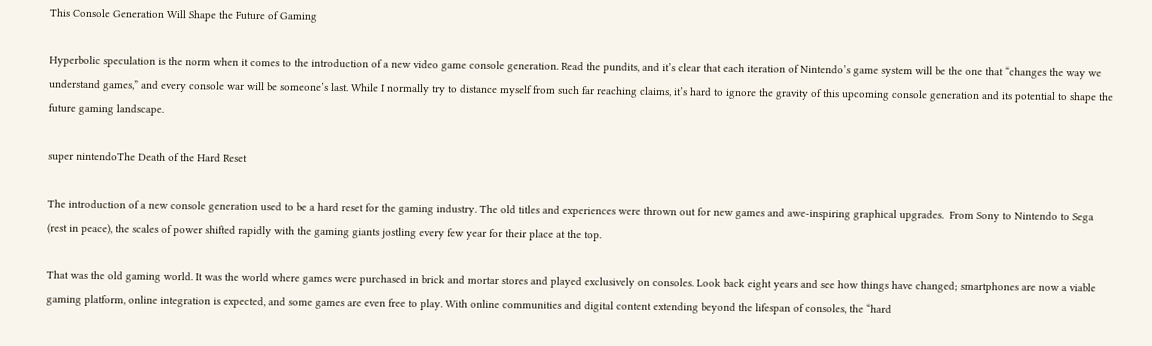This Console Generation Will Shape the Future of Gaming

Hyperbolic speculation is the norm when it comes to the introduction of a new video game console generation. Read the pundits, and it’s clear that each iteration of Nintendo’s game system will be the one that “changes the way we understand games,” and every console war will be someone’s last. While I normally try to distance myself from such far reaching claims, it’s hard to ignore the gravity of this upcoming console generation and its potential to shape the future gaming landscape.

super nintendoThe Death of the Hard Reset

The introduction of a new console generation used to be a hard reset for the gaming industry. The old titles and experiences were thrown out for new games and awe-inspiring graphical upgrades.  From Sony to Nintendo to Sega (rest in peace), the scales of power shifted rapidly with the gaming giants jostling every few year for their place at the top.

That was the old gaming world. It was the world where games were purchased in brick and mortar stores and played exclusively on consoles. Look back eight years and see how things have changed; smartphones are now a viable gaming platform, online integration is expected, and some games are even free to play. With online communities and digital content extending beyond the lifespan of consoles, the “hard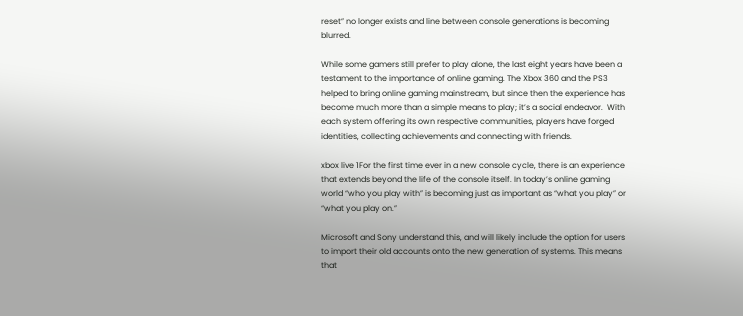reset” no longer exists and line between console generations is becoming blurred.

While some gamers still prefer to play alone, the last eight years have been a testament to the importance of online gaming. The Xbox 360 and the PS3 helped to bring online gaming mainstream, but since then the experience has become much more than a simple means to play; it’s a social endeavor.  With each system offering its own respective communities, players have forged identities, collecting achievements and connecting with friends.

xbox live 1For the first time ever in a new console cycle, there is an experience that extends beyond the life of the console itself. In today’s online gaming world “who you play with” is becoming just as important as “what you play” or “what you play on.”

Microsoft and Sony understand this, and will likely include the option for users to import their old accounts onto the new generation of systems. This means that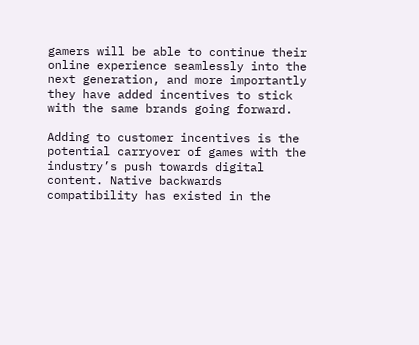gamers will be able to continue their online experience seamlessly into the next generation, and more importantly they have added incentives to stick with the same brands going forward.

Adding to customer incentives is the potential carryover of games with the industry’s push towards digital content. Native backwards compatibility has existed in the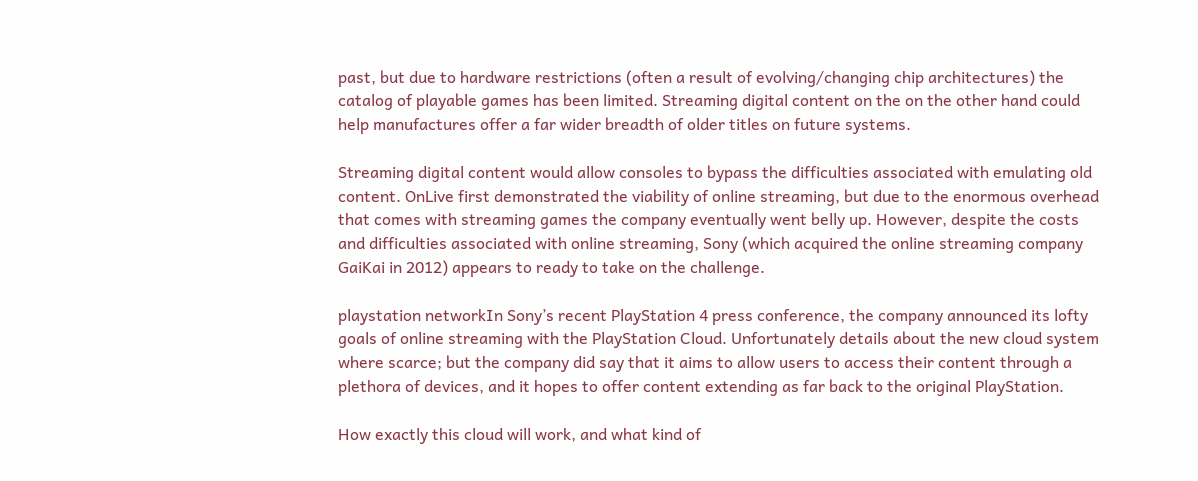past, but due to hardware restrictions (often a result of evolving/changing chip architectures) the catalog of playable games has been limited. Streaming digital content on the on the other hand could help manufactures offer a far wider breadth of older titles on future systems.

Streaming digital content would allow consoles to bypass the difficulties associated with emulating old content. OnLive first demonstrated the viability of online streaming, but due to the enormous overhead that comes with streaming games the company eventually went belly up. However, despite the costs and difficulties associated with online streaming, Sony (which acquired the online streaming company GaiKai in 2012) appears to ready to take on the challenge.

playstation networkIn Sony’s recent PlayStation 4 press conference, the company announced its lofty goals of online streaming with the PlayStation Cloud. Unfortunately details about the new cloud system where scarce; but the company did say that it aims to allow users to access their content through a plethora of devices, and it hopes to offer content extending as far back to the original PlayStation.

How exactly this cloud will work, and what kind of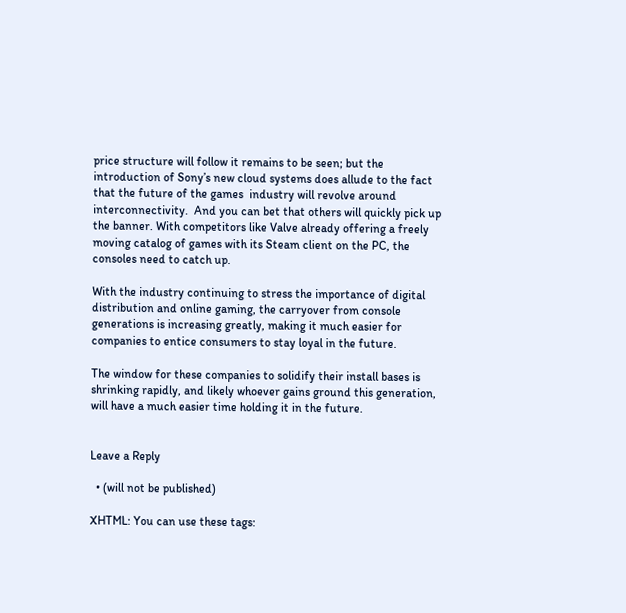price structure will follow it remains to be seen; but the introduction of Sony’s new cloud systems does allude to the fact that the future of the games  industry will revolve around interconnectivity.  And you can bet that others will quickly pick up the banner. With competitors like Valve already offering a freely moving catalog of games with its Steam client on the PC, the consoles need to catch up.

With the industry continuing to stress the importance of digital distribution and online gaming, the carryover from console generations is increasing greatly, making it much easier for companies to entice consumers to stay loyal in the future.

The window for these companies to solidify their install bases is shrinking rapidly, and likely whoever gains ground this generation, will have a much easier time holding it in the future.


Leave a Reply

  • (will not be published)

XHTML: You can use these tags: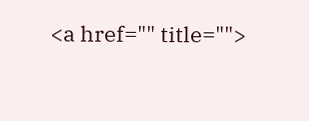<a href="" title="">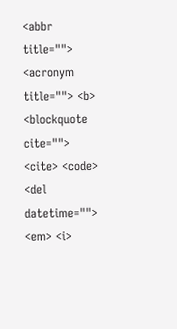<abbr title=""> <acronym title=""> <b> <blockquote cite=""> <cite> <code> <del datetime=""> <em> <i>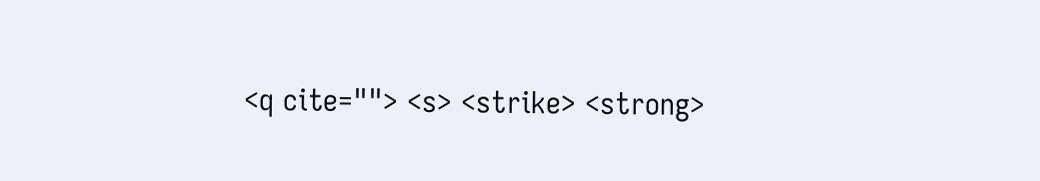<q cite=""> <s> <strike> <strong>